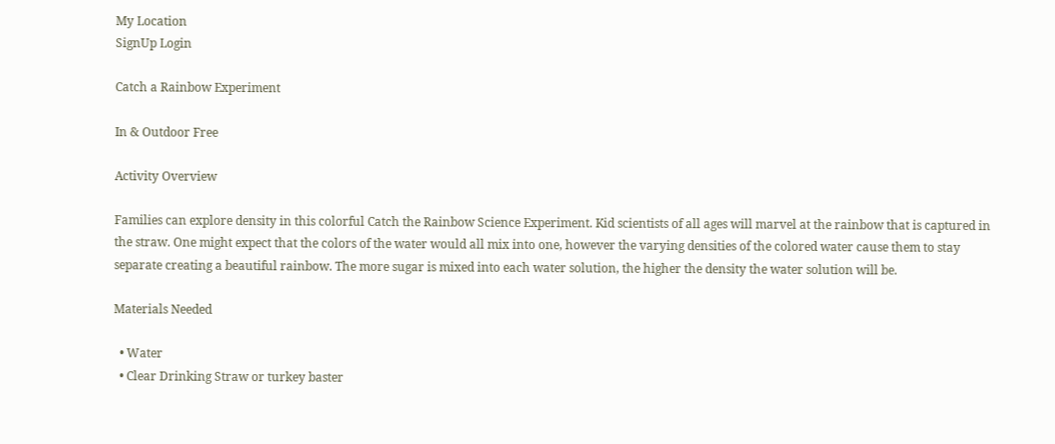My Location
SignUp Login

Catch a Rainbow Experiment

In & Outdoor Free

Activity Overview

Families can explore density in this colorful Catch the Rainbow Science Experiment. Kid scientists of all ages will marvel at the rainbow that is captured in the straw. One might expect that the colors of the water would all mix into one, however the varying densities of the colored water cause them to stay separate creating a beautiful rainbow. The more sugar is mixed into each water solution, the higher the density the water solution will be.

Materials Needed

  • Water
  • Clear Drinking Straw or turkey baster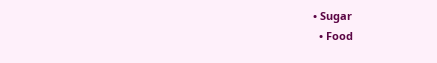• Sugar
  • Food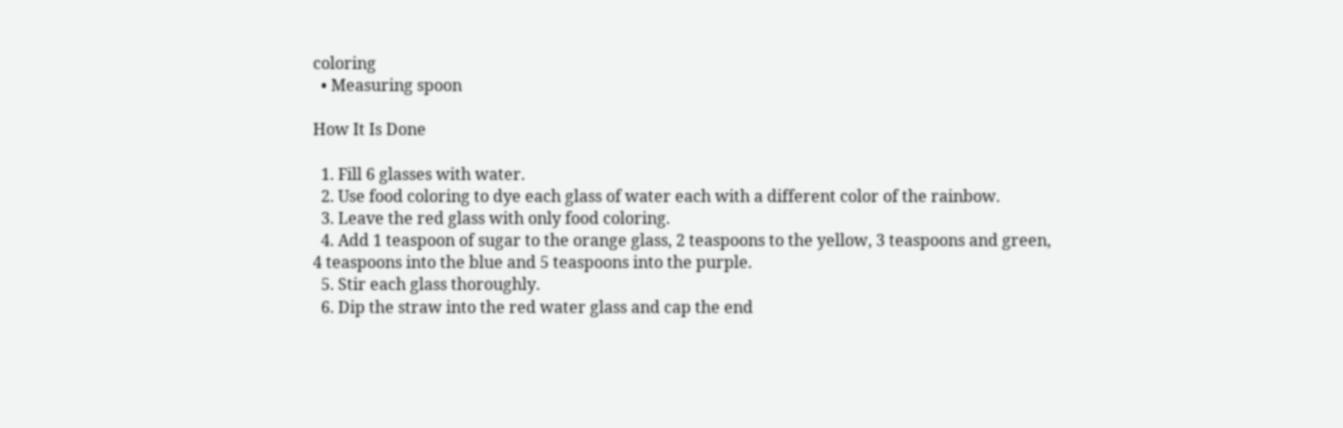coloring
  • Measuring spoon

How It Is Done

  1. Fill 6 glasses with water.
  2. Use food coloring to dye each glass of water each with a different color of the rainbow.
  3. Leave the red glass with only food coloring.
  4. Add 1 teaspoon of sugar to the orange glass, 2 teaspoons to the yellow, 3 teaspoons and green, 4 teaspoons into the blue and 5 teaspoons into the purple.
  5. Stir each glass thoroughly.
  6. Dip the straw into the red water glass and cap the end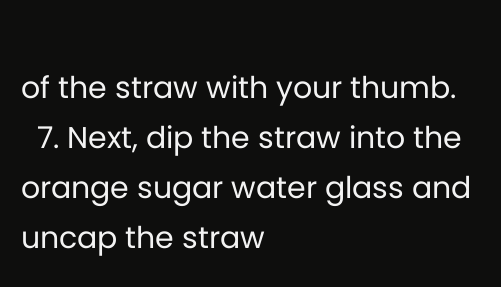of the straw with your thumb.
  7. Next, dip the straw into the orange sugar water glass and uncap the straw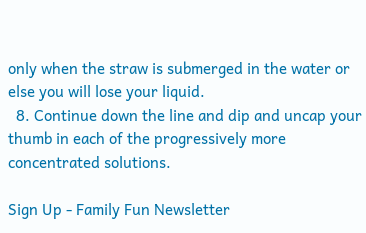only when the straw is submerged in the water or else you will lose your liquid.
  8. Continue down the line and dip and uncap your thumb in each of the progressively more concentrated solutions.

Sign Up - Family Fun Newsletter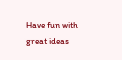Have fun with great ideas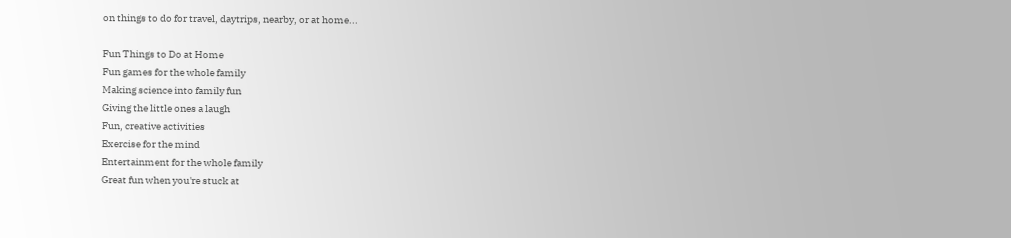on things to do for travel, daytrips, nearby, or at home...

Fun Things to Do at Home
Fun games for the whole family
Making science into family fun
Giving the little ones a laugh
Fun, creative activities
Exercise for the mind
Entertainment for the whole family
Great fun when you're stuck at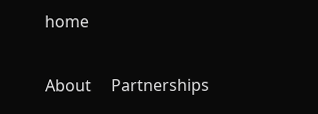home

About     Partnerships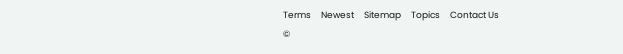Terms     Newest     Sitemap     Topics     Contact Us
©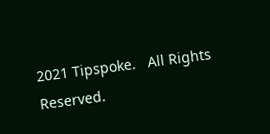2021 Tipspoke.   All Rights Reserved.